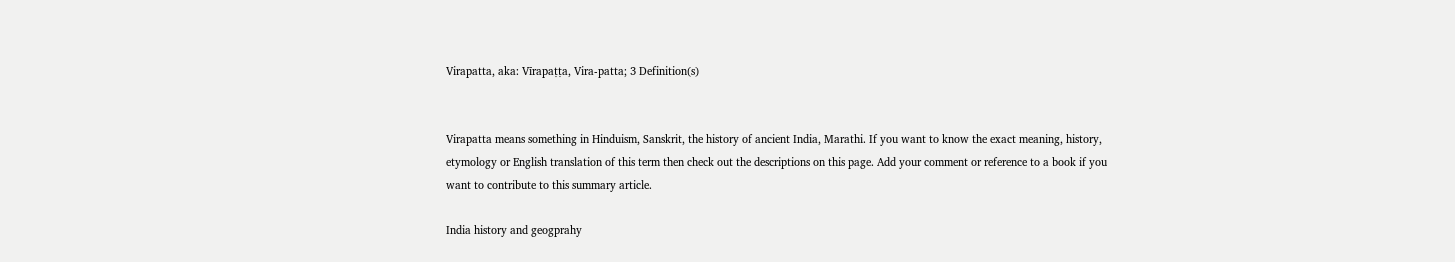Virapatta, aka: Vīrapaṭṭa, Vira-patta; 3 Definition(s)


Virapatta means something in Hinduism, Sanskrit, the history of ancient India, Marathi. If you want to know the exact meaning, history, etymology or English translation of this term then check out the descriptions on this page. Add your comment or reference to a book if you want to contribute to this summary article.

India history and geogprahy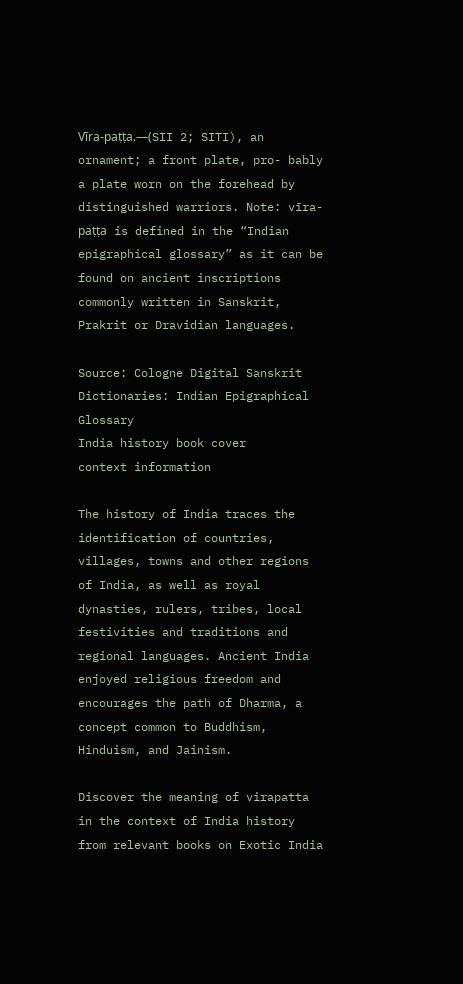Vīra-paṭṭa.—(SII 2; SITI), an ornament; a front plate, pro- bably a plate worn on the forehead by distinguished warriors. Note: vīra-paṭṭa is defined in the “Indian epigraphical glossary” as it can be found on ancient inscriptions commonly written in Sanskrit, Prakrit or Dravidian languages.

Source: Cologne Digital Sanskrit Dictionaries: Indian Epigraphical Glossary
India history book cover
context information

The history of India traces the identification of countries, villages, towns and other regions of India, as well as royal dynasties, rulers, tribes, local festivities and traditions and regional languages. Ancient India enjoyed religious freedom and encourages the path of Dharma, a concept common to Buddhism, Hinduism, and Jainism.

Discover the meaning of virapatta in the context of India history from relevant books on Exotic India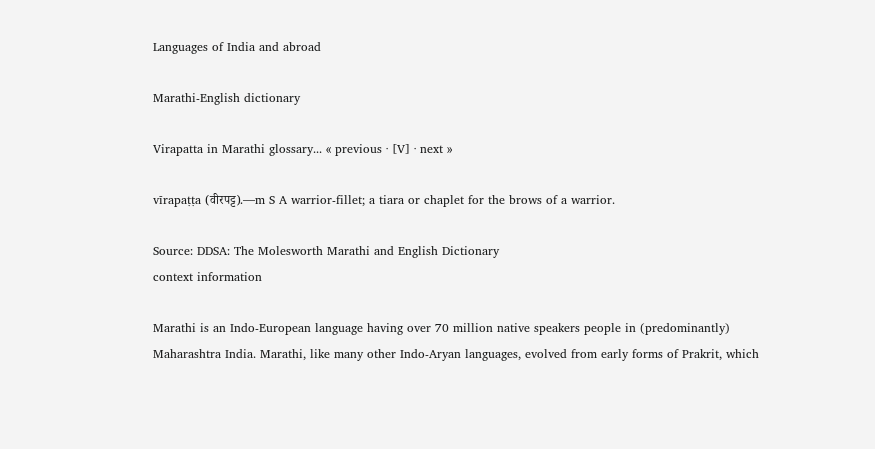Languages of India and abroad

Marathi-English dictionary

Virapatta in Marathi glossary... « previous · [V] · next »

vīrapaṭṭa (वीरपट्ट).—m S A warrior-fillet; a tiara or chaplet for the brows of a warrior.

Source: DDSA: The Molesworth Marathi and English Dictionary
context information

Marathi is an Indo-European language having over 70 million native speakers people in (predominantly) Maharashtra India. Marathi, like many other Indo-Aryan languages, evolved from early forms of Prakrit, which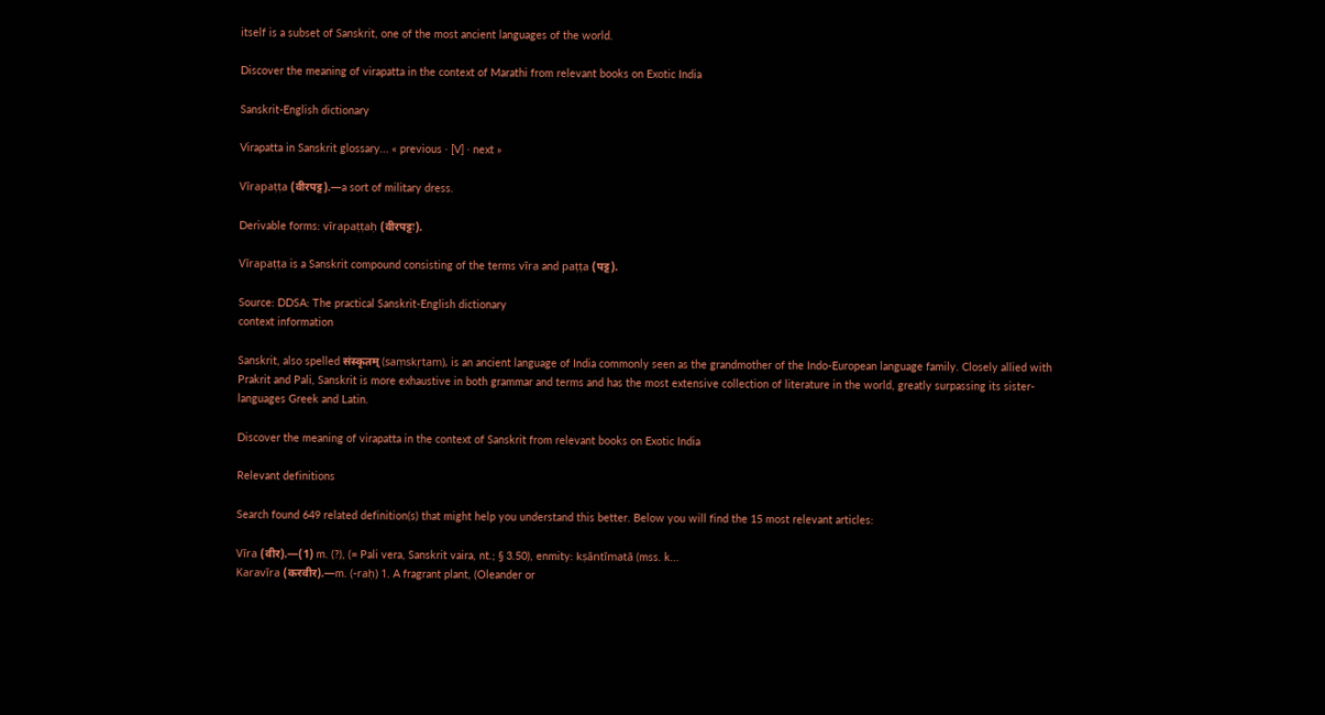itself is a subset of Sanskrit, one of the most ancient languages of the world.

Discover the meaning of virapatta in the context of Marathi from relevant books on Exotic India

Sanskrit-English dictionary

Virapatta in Sanskrit glossary... « previous · [V] · next »

Vīrapaṭṭa (वीरपट्ट).—a sort of military dress.

Derivable forms: vīrapaṭṭaḥ (वीरपट्टः).

Vīrapaṭṭa is a Sanskrit compound consisting of the terms vīra and paṭṭa (पट्ट).

Source: DDSA: The practical Sanskrit-English dictionary
context information

Sanskrit, also spelled संस्कृतम् (saṃskṛtam), is an ancient language of India commonly seen as the grandmother of the Indo-European language family. Closely allied with Prakrit and Pali, Sanskrit is more exhaustive in both grammar and terms and has the most extensive collection of literature in the world, greatly surpassing its sister-languages Greek and Latin.

Discover the meaning of virapatta in the context of Sanskrit from relevant books on Exotic India

Relevant definitions

Search found 649 related definition(s) that might help you understand this better. Below you will find the 15 most relevant articles:

Vīra (वीर).—(1) m. (?), (= Pali vera, Sanskrit vaira, nt.; § 3.50), enmity: kṣāntīmatā (mss. k...
Karavīra (करवीर).—m. (-raḥ) 1. A fragrant plant, (Oleander or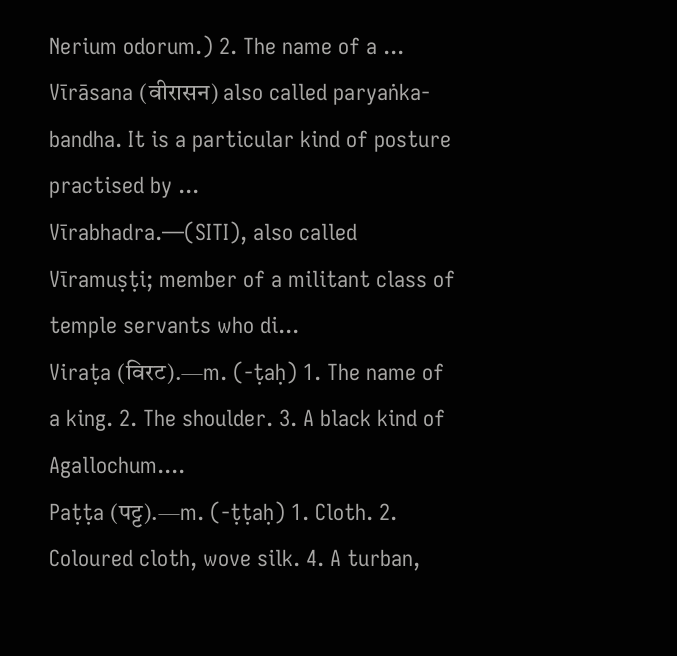Nerium odorum.) 2. The name of a ...
Vīrāsana (वीरासन) also called paryaṅka-bandha. It is a particular kind of posture practised by ...
Vīrabhadra.—(SITI), also called Vīramuṣṭi; member of a militant class of temple servants who di...
Viraṭa (विरट).—m. (-ṭaḥ) 1. The name of a king. 2. The shoulder. 3. A black kind of Agallochum....
Paṭṭa (पट्ट).—m. (-ṭṭaḥ) 1. Cloth. 2. Coloured cloth, wove silk. 4. A turban,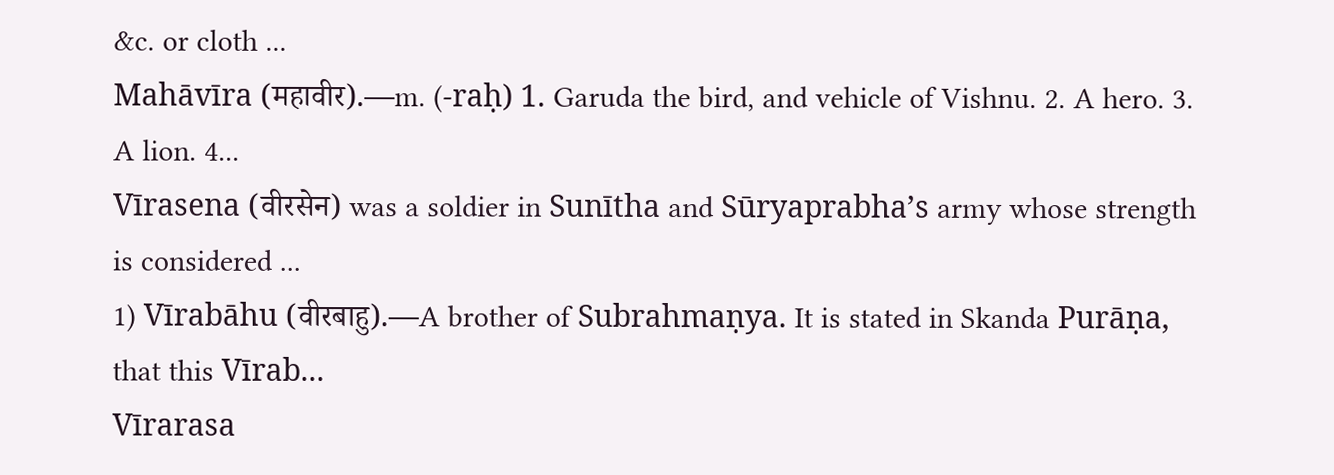&c. or cloth ...
Mahāvīra (महावीर).—m. (-raḥ) 1. Garuda the bird, and vehicle of Vishnu. 2. A hero. 3. A lion. 4...
Vīrasena (वीरसेन) was a soldier in Sunītha and Sūryaprabha’s army whose strength is considered ...
1) Vīrabāhu (वीरबाहु).—A brother of Subrahmaṇya. It is stated in Skanda Purāṇa, that this Vīrab...
Vīrarasa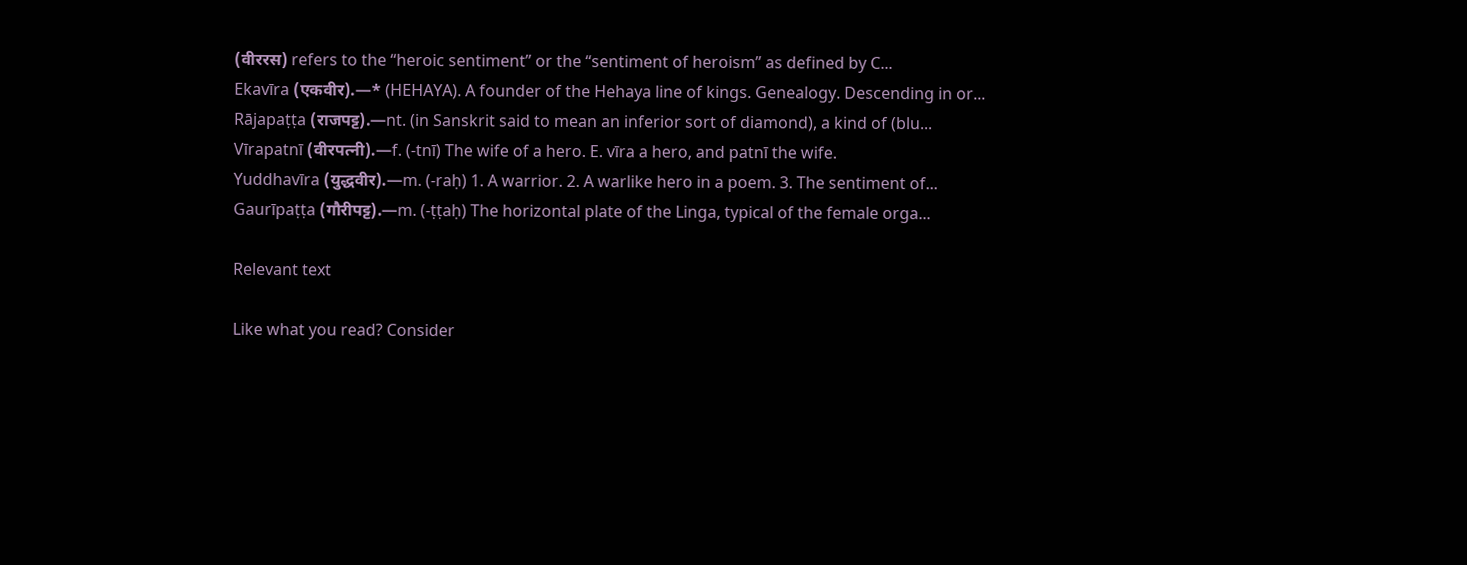(वीररस) refers to the “heroic sentiment” or the “sentiment of heroism” as defined by C...
Ekavīra (एकवीर).—* (HEHAYA). A founder of the Hehaya line of kings. Genealogy. Descending in or...
Rājapaṭṭa (राजपट्ट).—nt. (in Sanskrit said to mean an inferior sort of diamond), a kind of (blu...
Vīrapatnī (वीरपत्नी).—f. (-tnī) The wife of a hero. E. vīra a hero, and patnī the wife.
Yuddhavīra (युद्धवीर).—m. (-raḥ) 1. A warrior. 2. A warlike hero in a poem. 3. The sentiment of...
Gaurīpaṭṭa (गौरीपट्ट).—m. (-ṭṭaḥ) The horizontal plate of the Linga, typical of the female orga...

Relevant text

Like what you read? Consider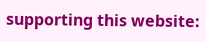supporting this website: